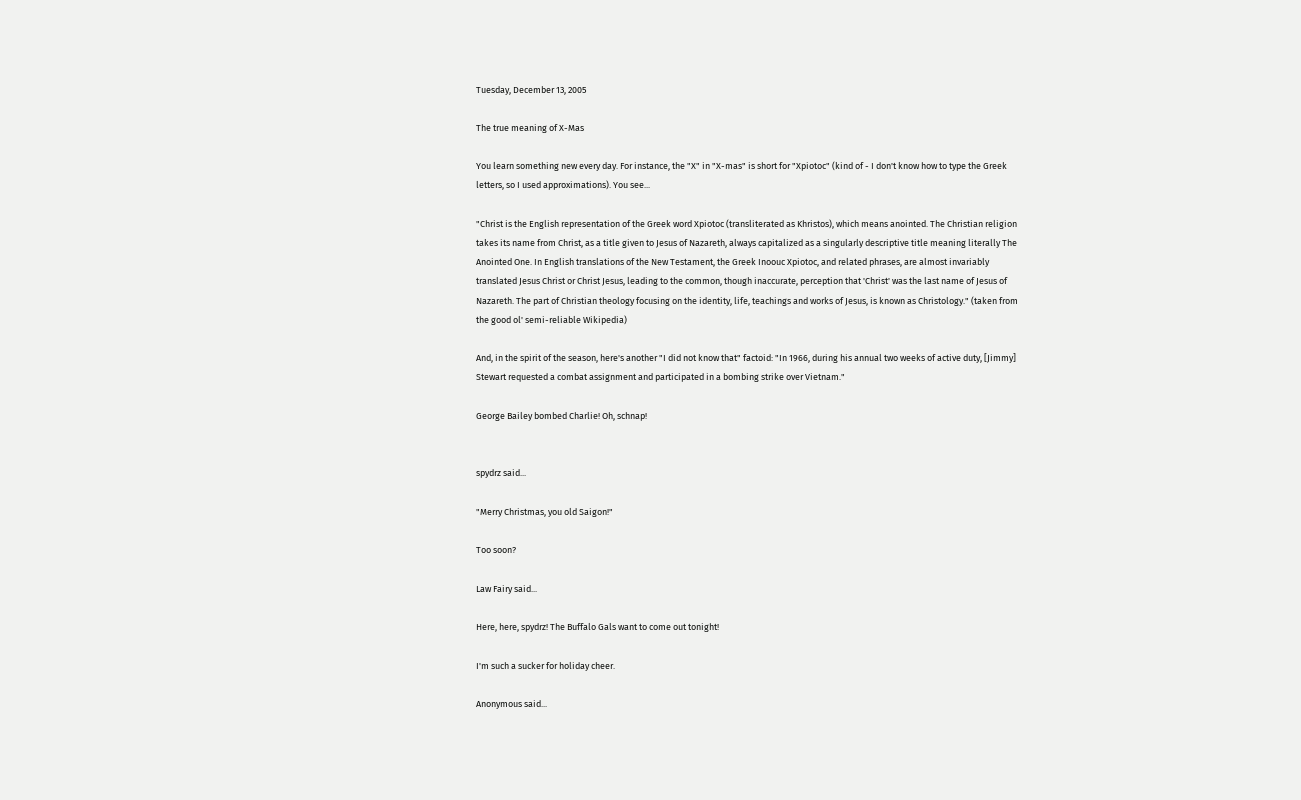Tuesday, December 13, 2005

The true meaning of X-Mas

You learn something new every day. For instance, the "X" in "X-mas" is short for "Xpiotoc" (kind of - I don't know how to type the Greek letters, so I used approximations). You see...

"Christ is the English representation of the Greek word Xpiotoc (transliterated as Khristos), which means anointed. The Christian religion takes its name from Christ, as a title given to Jesus of Nazareth, always capitalized as a singularly descriptive title meaning literally The Anointed One. In English translations of the New Testament, the Greek Inoouc Xpiotoc, and related phrases, are almost invariably translated Jesus Christ or Christ Jesus, leading to the common, though inaccurate, perception that 'Christ' was the last name of Jesus of Nazareth. The part of Christian theology focusing on the identity, life, teachings and works of Jesus, is known as Christology." (taken from the good ol' semi-reliable Wikipedia)

And, in the spirit of the season, here's another "I did not know that" factoid: "In 1966, during his annual two weeks of active duty, [Jimmy] Stewart requested a combat assignment and participated in a bombing strike over Vietnam."

George Bailey bombed Charlie! Oh, schnap!


spydrz said...

"Merry Christmas, you old Saigon!"

Too soon?

Law Fairy said...

Here, here, spydrz! The Buffalo Gals want to come out tonight!

I'm such a sucker for holiday cheer.

Anonymous said...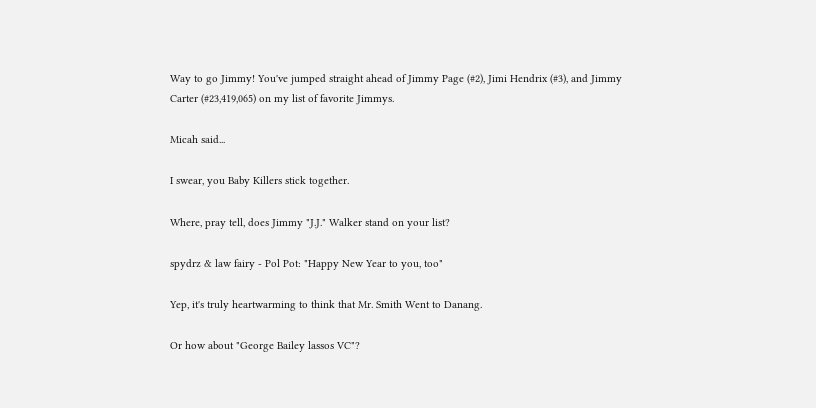Way to go Jimmy! You've jumped straight ahead of Jimmy Page (#2), Jimi Hendrix (#3), and Jimmy Carter (#23,419,065) on my list of favorite Jimmys.

Micah said...

I swear, you Baby Killers stick together.

Where, pray tell, does Jimmy "J.J." Walker stand on your list?

spydrz & law fairy - Pol Pot: "Happy New Year to you, too"

Yep, it's truly heartwarming to think that Mr. Smith Went to Danang.

Or how about "George Bailey lassos VC"?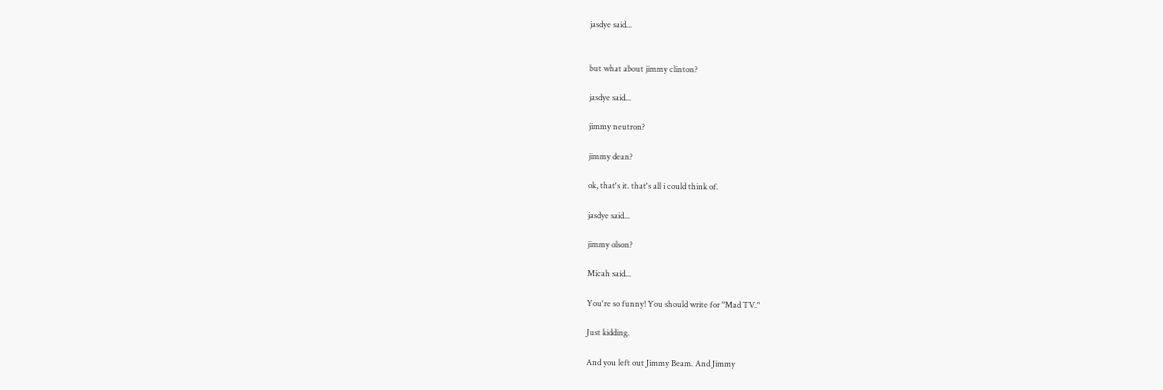jasdye said...


but what about jimmy clinton?

jasdye said...

jimmy neutron?

jimmy dean?

ok, that's it. that's all i could think of.

jasdye said...

jimmy olson?

Micah said...

You're so funny! You should write for "Mad TV."

Just kidding.

And you left out Jimmy Beam. And Jimmy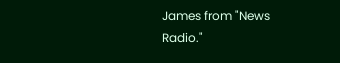James from "News Radio."